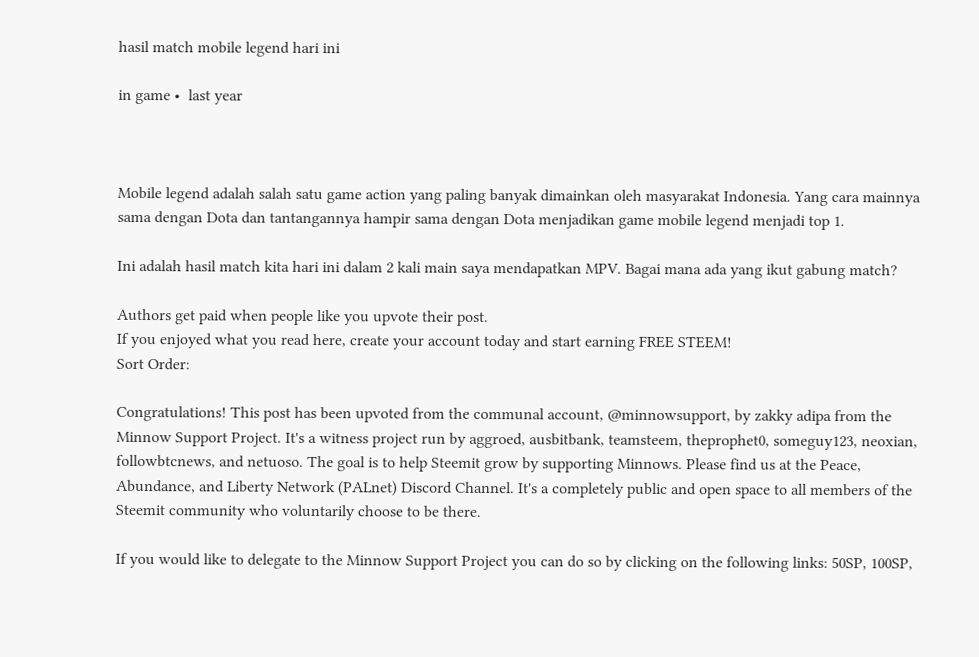hasil match mobile legend hari ini

in game •  last year



Mobile legend adalah salah satu game action yang paling banyak dimainkan oleh masyarakat Indonesia. Yang cara mainnya sama dengan Dota dan tantangannya hampir sama dengan Dota menjadikan game mobile legend menjadi top 1.

Ini adalah hasil match kita hari ini dalam 2 kali main saya mendapatkan MPV. Bagai mana ada yang ikut gabung match?

Authors get paid when people like you upvote their post.
If you enjoyed what you read here, create your account today and start earning FREE STEEM!
Sort Order:

Congratulations! This post has been upvoted from the communal account, @minnowsupport, by zakky adipa from the Minnow Support Project. It's a witness project run by aggroed, ausbitbank, teamsteem, theprophet0, someguy123, neoxian, followbtcnews, and netuoso. The goal is to help Steemit grow by supporting Minnows. Please find us at the Peace, Abundance, and Liberty Network (PALnet) Discord Channel. It's a completely public and open space to all members of the Steemit community who voluntarily choose to be there.

If you would like to delegate to the Minnow Support Project you can do so by clicking on the following links: 50SP, 100SP,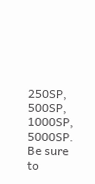250SP, 500SP, 1000SP, 5000SP.
Be sure to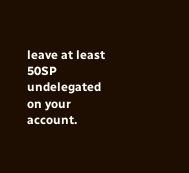leave at least 50SP undelegated on your account.